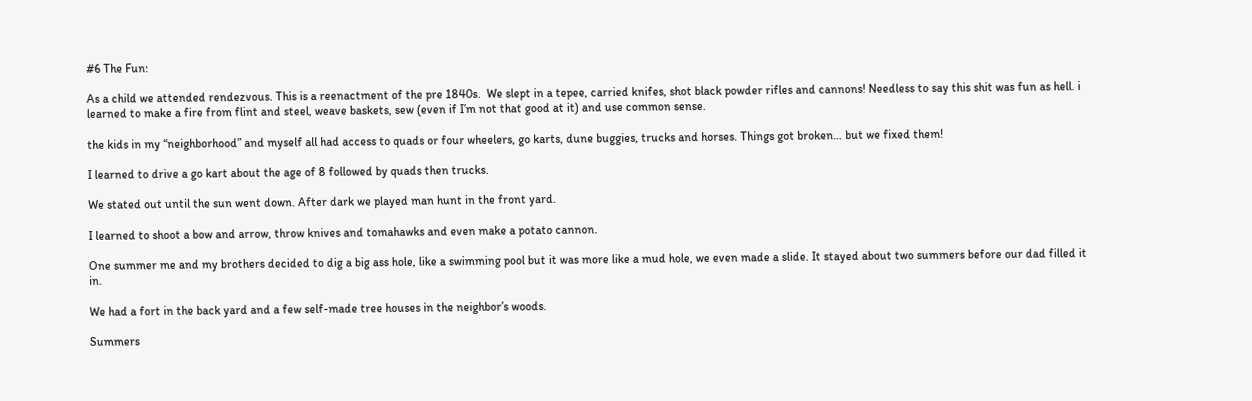#6 The Fun:

As a child we attended rendezvous. This is a reenactment of the pre 1840s.  We slept in a tepee, carried knifes, shot black powder rifles and cannons! Needless to say this shit was fun as hell. i learned to make a fire from flint and steel, weave baskets, sew (even if I’m not that good at it) and use common sense.

the kids in my “neighborhood” and myself all had access to quads or four wheelers, go karts, dune buggies, trucks and horses. Things got broken… but we fixed them!

I learned to drive a go kart about the age of 8 followed by quads then trucks.

We stated out until the sun went down. After dark we played man hunt in the front yard.

I learned to shoot a bow and arrow, throw knives and tomahawks and even make a potato cannon.

One summer me and my brothers decided to dig a big ass hole, like a swimming pool but it was more like a mud hole, we even made a slide. It stayed about two summers before our dad filled it in.

We had a fort in the back yard and a few self-made tree houses in the neighbor’s woods.

Summers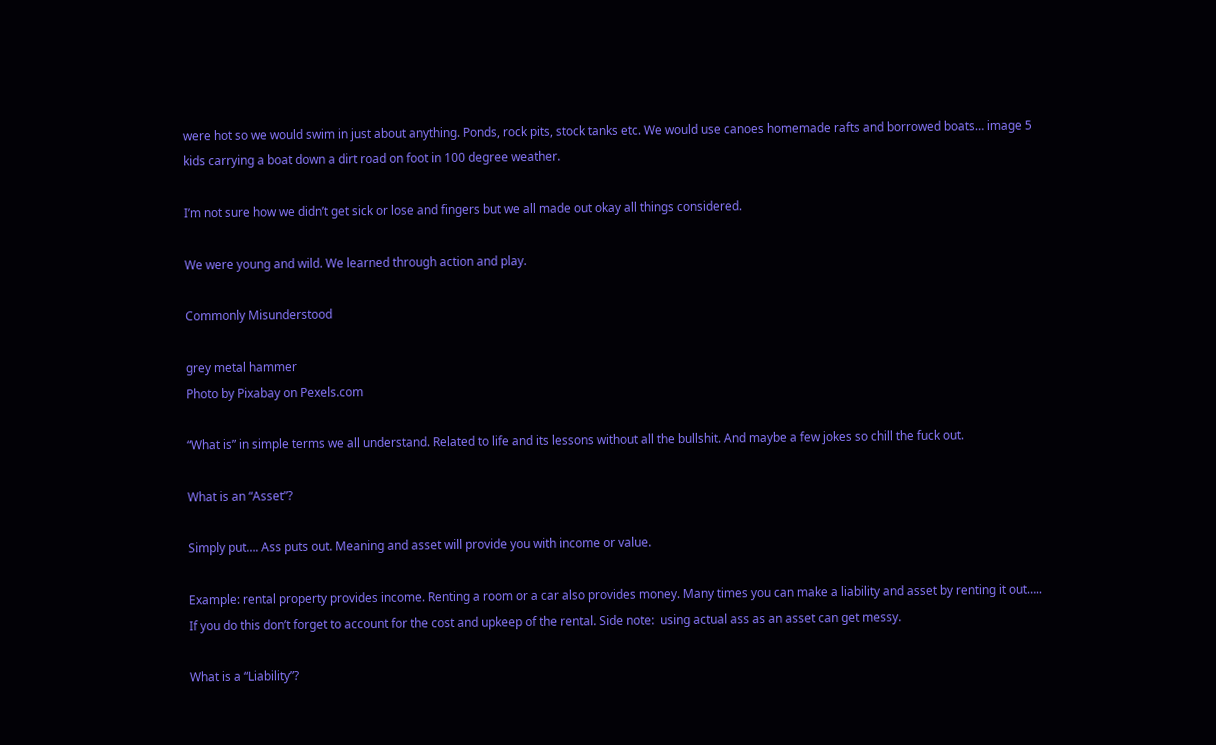were hot so we would swim in just about anything. Ponds, rock pits, stock tanks etc. We would use canoes homemade rafts and borrowed boats… image 5 kids carrying a boat down a dirt road on foot in 100 degree weather.

I’m not sure how we didn’t get sick or lose and fingers but we all made out okay all things considered.

We were young and wild. We learned through action and play.

Commonly Misunderstood

grey metal hammer
Photo by Pixabay on Pexels.com

“What is” in simple terms we all understand. Related to life and its lessons without all the bullshit. And maybe a few jokes so chill the fuck out.

What is an “Asset”?

Simply put…. Ass puts out. Meaning and asset will provide you with income or value.

Example: rental property provides income. Renting a room or a car also provides money. Many times you can make a liability and asset by renting it out….. If you do this don’t forget to account for the cost and upkeep of the rental. Side note:  using actual ass as an asset can get messy.

What is a “Liability”?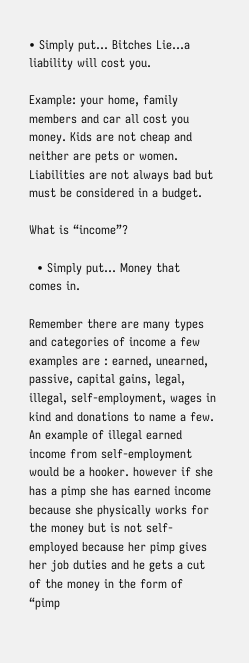• Simply put… Bitches Lie…a liability will cost you.

Example: your home, family members and car all cost you money. Kids are not cheap and neither are pets or women. Liabilities are not always bad but must be considered in a budget.

What is “income”?

  • Simply put… Money that comes in.

Remember there are many types and categories of income a few examples are : earned, unearned, passive, capital gains, legal, illegal, self-employment, wages in kind and donations to name a few.  An example of illegal earned income from self-employment would be a hooker. however if she has a pimp she has earned income because she physically works for the money but is not self-employed because her pimp gives her job duties and he gets a cut of the money in the form of “pimp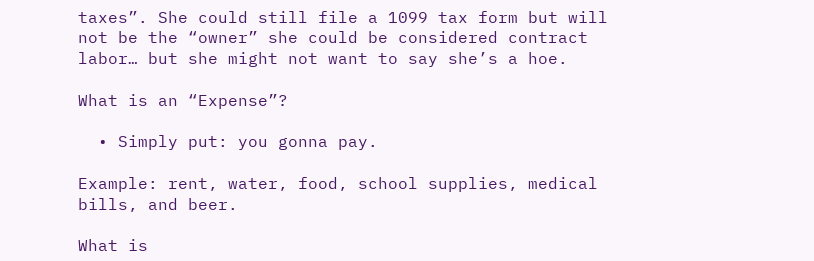taxes”. She could still file a 1099 tax form but will not be the “owner” she could be considered contract labor… but she might not want to say she’s a hoe.

What is an “Expense”?

  • Simply put: you gonna pay.

Example: rent, water, food, school supplies, medical bills, and beer.

What is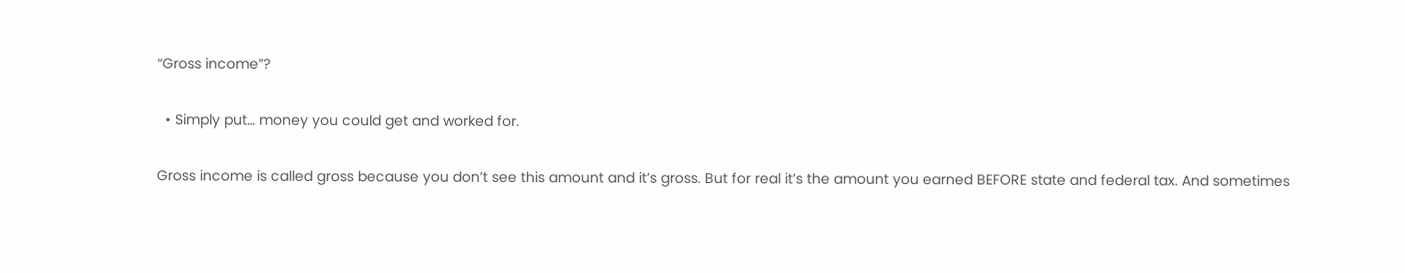“Gross income”?

  • Simply put… money you could get and worked for.

Gross income is called gross because you don’t see this amount and it’s gross. But for real it’s the amount you earned BEFORE state and federal tax. And sometimes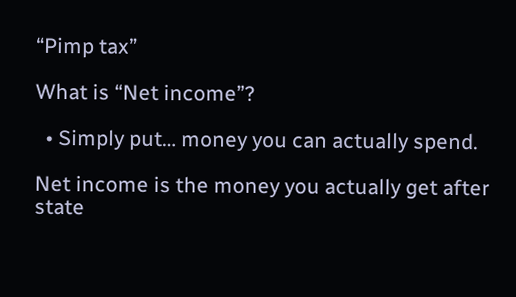“Pimp tax”

What is “Net income”?

  • Simply put… money you can actually spend.

Net income is the money you actually get after state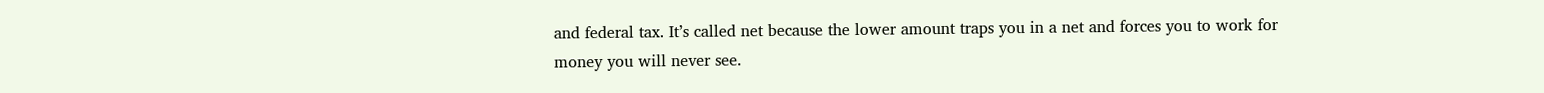and federal tax. It’s called net because the lower amount traps you in a net and forces you to work for money you will never see.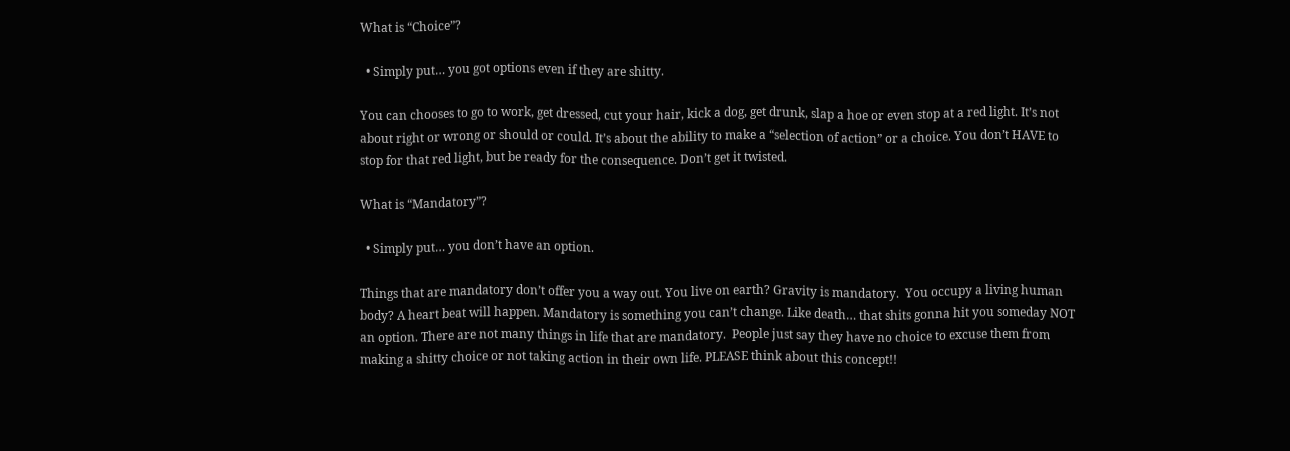What is “Choice”?

  • Simply put… you got options even if they are shitty.

You can chooses to go to work, get dressed, cut your hair, kick a dog, get drunk, slap a hoe or even stop at a red light. It’s not about right or wrong or should or could. It’s about the ability to make a “selection of action” or a choice. You don’t HAVE to stop for that red light, but be ready for the consequence. Don’t get it twisted.

What is “Mandatory”?

  • Simply put… you don’t have an option.

Things that are mandatory don’t offer you a way out. You live on earth? Gravity is mandatory.  You occupy a living human body? A heart beat will happen. Mandatory is something you can’t change. Like death… that shits gonna hit you someday NOT an option. There are not many things in life that are mandatory.  People just say they have no choice to excuse them from making a shitty choice or not taking action in their own life. PLEASE think about this concept!!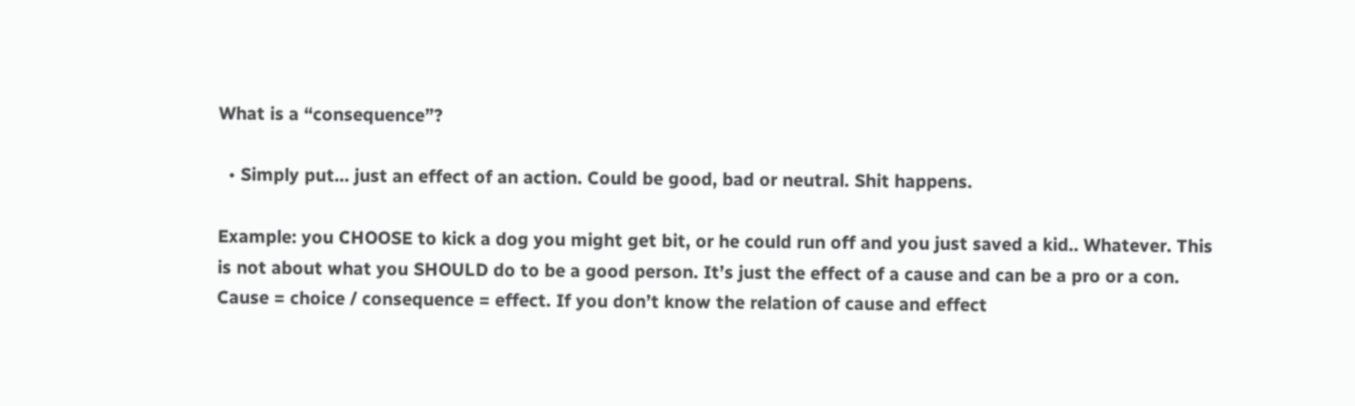What is a “consequence”?

  • Simply put… just an effect of an action. Could be good, bad or neutral. Shit happens.

Example: you CHOOSE to kick a dog you might get bit, or he could run off and you just saved a kid.. Whatever. This is not about what you SHOULD do to be a good person. It’s just the effect of a cause and can be a pro or a con.  Cause = choice / consequence = effect. If you don’t know the relation of cause and effect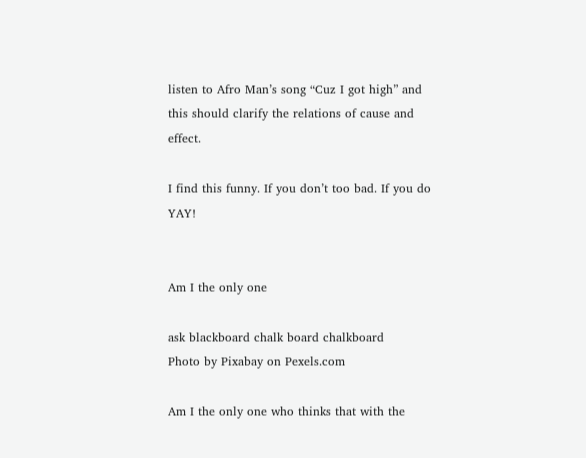listen to Afro Man’s song “Cuz I got high” and this should clarify the relations of cause and effect.

I find this funny. If you don’t too bad. If you do YAY!


Am I the only one

ask blackboard chalk board chalkboard
Photo by Pixabay on Pexels.com

Am I the only one who thinks that with the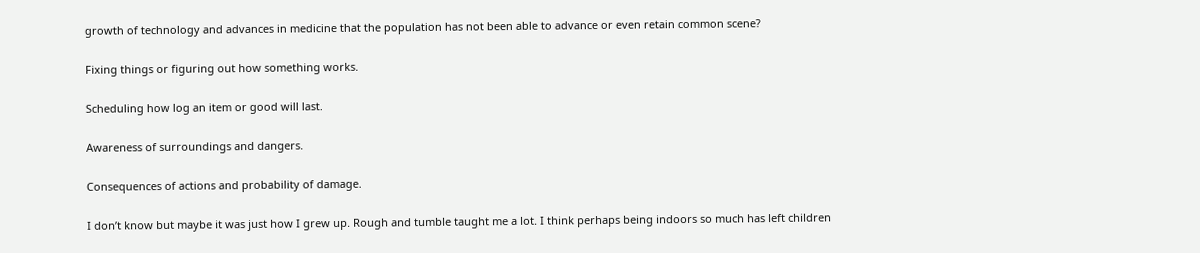growth of technology and advances in medicine that the population has not been able to advance or even retain common scene?

Fixing things or figuring out how something works.

Scheduling how log an item or good will last.

Awareness of surroundings and dangers.

Consequences of actions and probability of damage.

I don’t know but maybe it was just how I grew up. Rough and tumble taught me a lot. I think perhaps being indoors so much has left children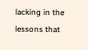lacking in the lessons that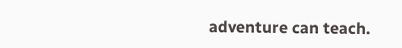adventure can teach.